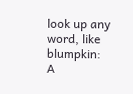look up any word, like blumpkin:
A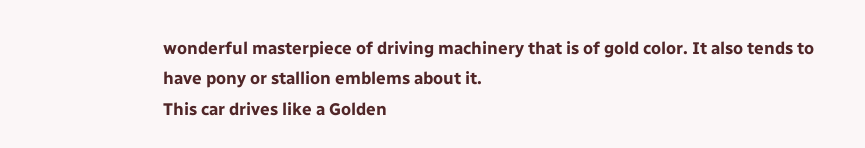wonderful masterpiece of driving machinery that is of gold color. It also tends to have pony or stallion emblems about it.
This car drives like a Golden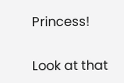Princess!

Look at that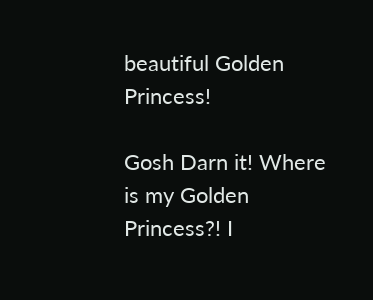beautiful Golden Princess!

Gosh Darn it! Where is my Golden Princess?! I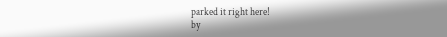parked it right here!
by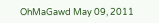OhMaGawd May 09, 2011